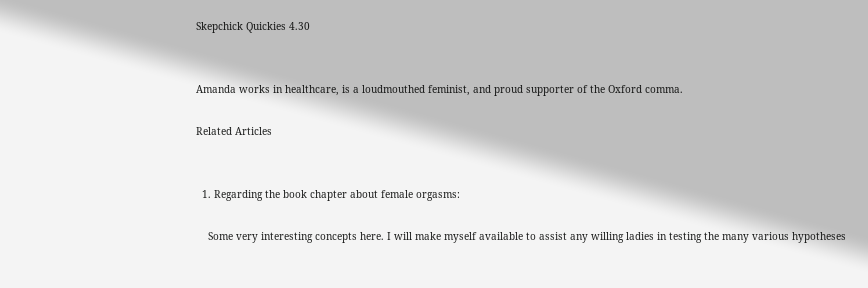Skepchick Quickies 4.30


Amanda works in healthcare, is a loudmouthed feminist, and proud supporter of the Oxford comma.

Related Articles


  1. Regarding the book chapter about female orgasms:

    Some very interesting concepts here. I will make myself available to assist any willing ladies in testing the many various hypotheses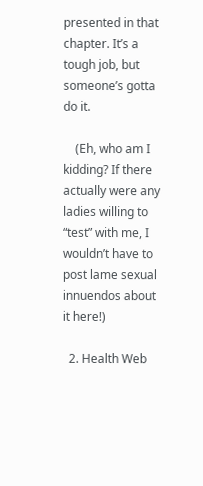presented in that chapter. It’s a tough job, but someone’s gotta do it.

    (Eh, who am I kidding? If there actually were any ladies willing to “test” with me, I wouldn’t have to post lame sexual innuendos about it here!)

  2. Health Web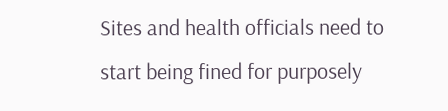Sites and health officials need to start being fined for purposely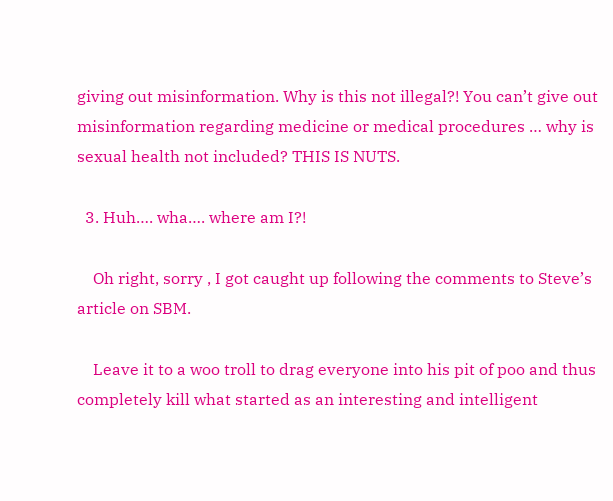giving out misinformation. Why is this not illegal?! You can’t give out misinformation regarding medicine or medical procedures … why is sexual health not included? THIS IS NUTS.

  3. Huh…. wha…. where am I?!

    Oh right, sorry , I got caught up following the comments to Steve’s article on SBM.

    Leave it to a woo troll to drag everyone into his pit of poo and thus completely kill what started as an interesting and intelligent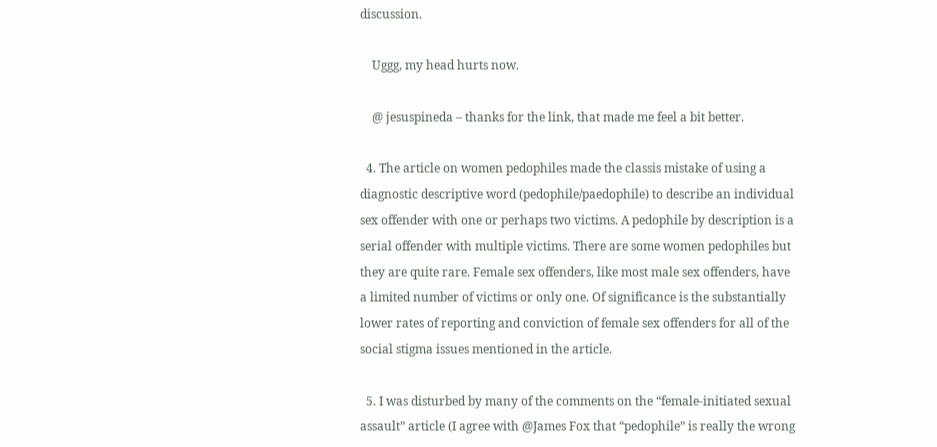discussion.

    Uggg, my head hurts now.

    @ jesuspineda – thanks for the link, that made me feel a bit better.

  4. The article on women pedophiles made the classis mistake of using a diagnostic descriptive word (pedophile/paedophile) to describe an individual sex offender with one or perhaps two victims. A pedophile by description is a serial offender with multiple victims. There are some women pedophiles but they are quite rare. Female sex offenders, like most male sex offenders, have a limited number of victims or only one. Of significance is the substantially lower rates of reporting and conviction of female sex offenders for all of the social stigma issues mentioned in the article.

  5. I was disturbed by many of the comments on the “female-initiated sexual assault” article (I agree with @James Fox that “pedophile” is really the wrong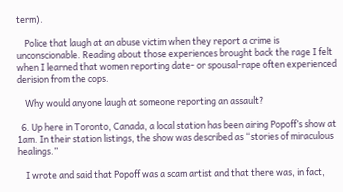term).

    Police that laugh at an abuse victim when they report a crime is unconscionable. Reading about those experiences brought back the rage I felt when I learned that women reporting date- or spousal-rape often experienced derision from the cops.

    Why would anyone laugh at someone reporting an assault?

  6. Up here in Toronto, Canada, a local station has been airing Popoff’s show at 1am. In their station listings, the show was described as “stories of miraculous healings.”

    I wrote and said that Popoff was a scam artist and that there was, in fact,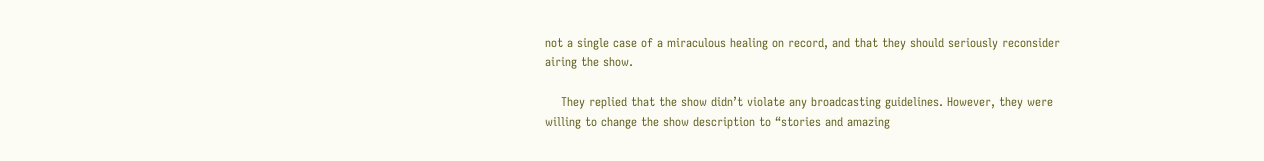not a single case of a miraculous healing on record, and that they should seriously reconsider airing the show.

    They replied that the show didn’t violate any broadcasting guidelines. However, they were willing to change the show description to “stories and amazing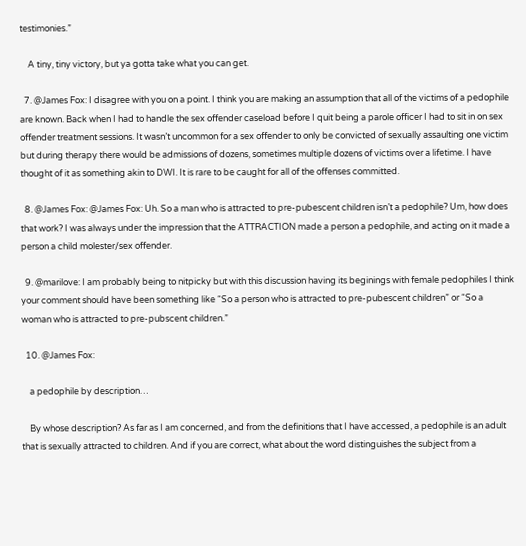testimonies.”

    A tiny, tiny victory, but ya gotta take what you can get.

  7. @James Fox: I disagree with you on a point. I think you are making an assumption that all of the victims of a pedophile are known. Back when I had to handle the sex offender caseload before I quit being a parole officer I had to sit in on sex offender treatment sessions. It wasn’t uncommon for a sex offender to only be convicted of sexually assaulting one victim but during therapy there would be admissions of dozens, sometimes multiple dozens of victims over a lifetime. I have thought of it as something akin to DWI. It is rare to be caught for all of the offenses committed.

  8. @James Fox: @James Fox: Uh. So a man who is attracted to pre-pubescent children isn’t a pedophile? Um, how does that work? I was always under the impression that the ATTRACTION made a person a pedophile, and acting on it made a person a child molester/sex offender.

  9. @marilove: I am probably being to nitpicky but with this discussion having its beginings with female pedophiles I think your comment should have been something like “So a person who is attracted to pre-pubescent children” or “So a woman who is attracted to pre-pubscent children.”

  10. @James Fox:

    a pedophile by description…

    By whose description? As far as I am concerned, and from the definitions that I have accessed, a pedophile is an adult that is sexually attracted to children. And if you are correct, what about the word distinguishes the subject from a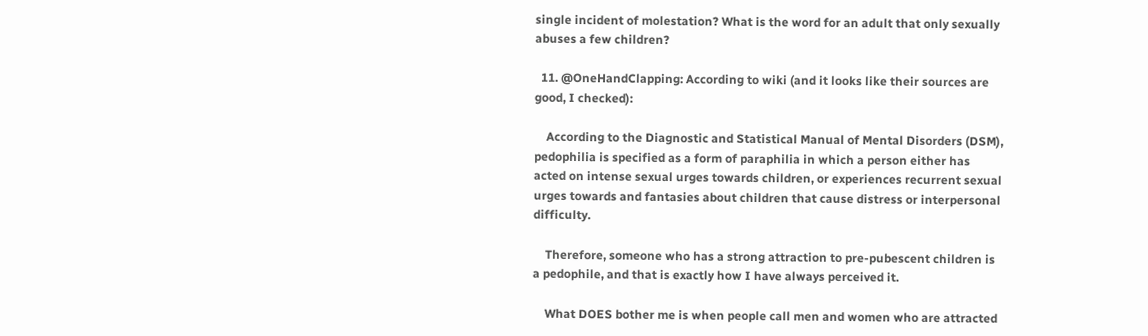single incident of molestation? What is the word for an adult that only sexually abuses a few children?

  11. @OneHandClapping: According to wiki (and it looks like their sources are good, I checked):

    According to the Diagnostic and Statistical Manual of Mental Disorders (DSM), pedophilia is specified as a form of paraphilia in which a person either has acted on intense sexual urges towards children, or experiences recurrent sexual urges towards and fantasies about children that cause distress or interpersonal difficulty.

    Therefore, someone who has a strong attraction to pre-pubescent children is a pedophile, and that is exactly how I have always perceived it.

    What DOES bother me is when people call men and women who are attracted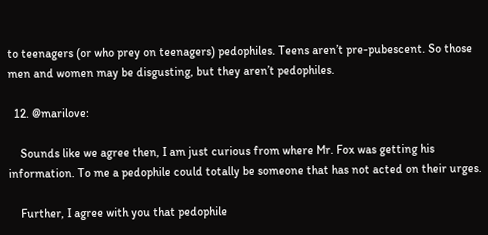to teenagers (or who prey on teenagers) pedophiles. Teens aren’t pre-pubescent. So those men and women may be disgusting, but they aren’t pedophiles.

  12. @marilove:

    Sounds like we agree then, I am just curious from where Mr. Fox was getting his information. To me a pedophile could totally be someone that has not acted on their urges.

    Further, I agree with you that pedophile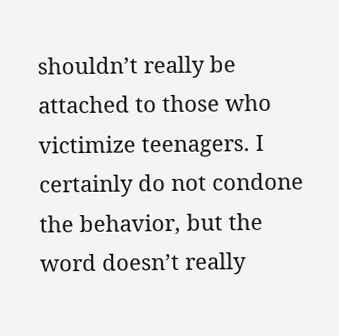shouldn’t really be attached to those who victimize teenagers. I certainly do not condone the behavior, but the word doesn’t really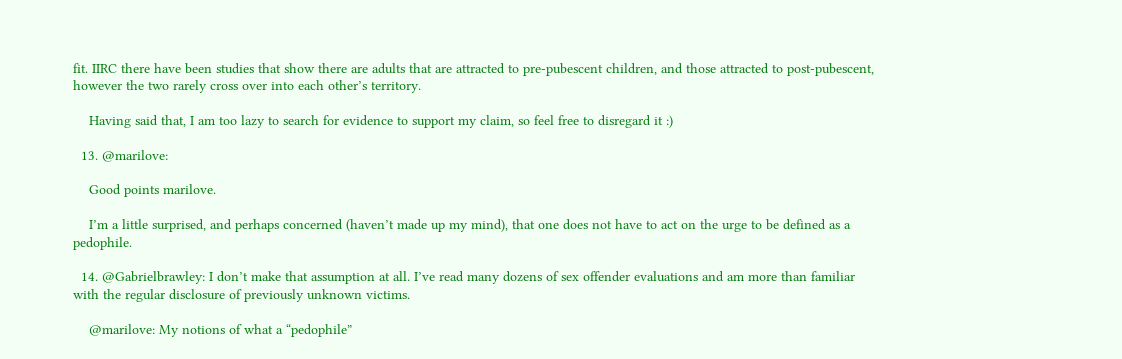fit. IIRC there have been studies that show there are adults that are attracted to pre-pubescent children, and those attracted to post-pubescent, however the two rarely cross over into each other’s territory.

    Having said that, I am too lazy to search for evidence to support my claim, so feel free to disregard it :)

  13. @marilove:

    Good points marilove.

    I’m a little surprised, and perhaps concerned (haven’t made up my mind), that one does not have to act on the urge to be defined as a pedophile.

  14. @Gabrielbrawley: I don’t make that assumption at all. I’ve read many dozens of sex offender evaluations and am more than familiar with the regular disclosure of previously unknown victims.

    @marilove: My notions of what a “pedophile”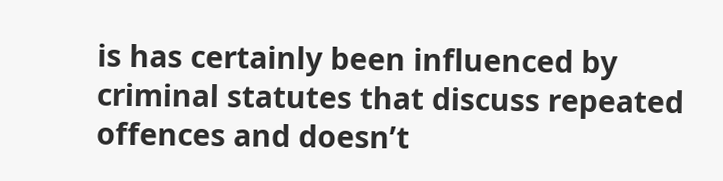is has certainly been influenced by criminal statutes that discuss repeated offences and doesn’t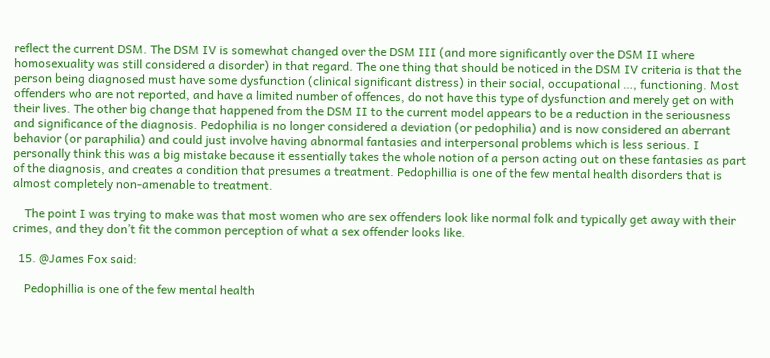reflect the current DSM. The DSM IV is somewhat changed over the DSM III (and more significantly over the DSM II where homosexuality was still considered a disorder) in that regard. The one thing that should be noticed in the DSM IV criteria is that the person being diagnosed must have some dysfunction (clinical significant distress) in their social, occupational …, functioning. Most offenders who are not reported, and have a limited number of offences, do not have this type of dysfunction and merely get on with their lives. The other big change that happened from the DSM II to the current model appears to be a reduction in the seriousness and significance of the diagnosis. Pedophilia is no longer considered a deviation (or pedophilia) and is now considered an aberrant behavior (or paraphilia) and could just involve having abnormal fantasies and interpersonal problems which is less serious. I personally think this was a big mistake because it essentially takes the whole notion of a person acting out on these fantasies as part of the diagnosis, and creates a condition that presumes a treatment. Pedophillia is one of the few mental health disorders that is almost completely non-amenable to treatment.

    The point I was trying to make was that most women who are sex offenders look like normal folk and typically get away with their crimes, and they don’t fit the common perception of what a sex offender looks like.

  15. @James Fox said:

    Pedophillia is one of the few mental health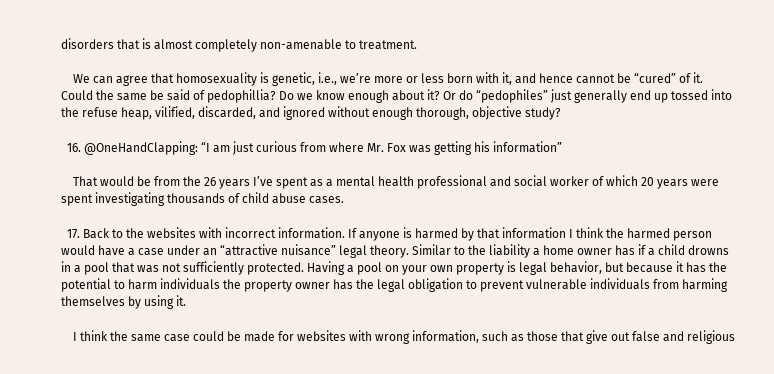disorders that is almost completely non-amenable to treatment.

    We can agree that homosexuality is genetic, i.e., we’re more or less born with it, and hence cannot be “cured” of it. Could the same be said of pedophillia? Do we know enough about it? Or do “pedophiles” just generally end up tossed into the refuse heap, vilified, discarded, and ignored without enough thorough, objective study?

  16. @OneHandClapping: “I am just curious from where Mr. Fox was getting his information”

    That would be from the 26 years I’ve spent as a mental health professional and social worker of which 20 years were spent investigating thousands of child abuse cases.

  17. Back to the websites with incorrect information. If anyone is harmed by that information I think the harmed person would have a case under an “attractive nuisance” legal theory. Similar to the liability a home owner has if a child drowns in a pool that was not sufficiently protected. Having a pool on your own property is legal behavior, but because it has the potential to harm individuals the property owner has the legal obligation to prevent vulnerable individuals from harming themselves by using it.

    I think the same case could be made for websites with wrong information, such as those that give out false and religious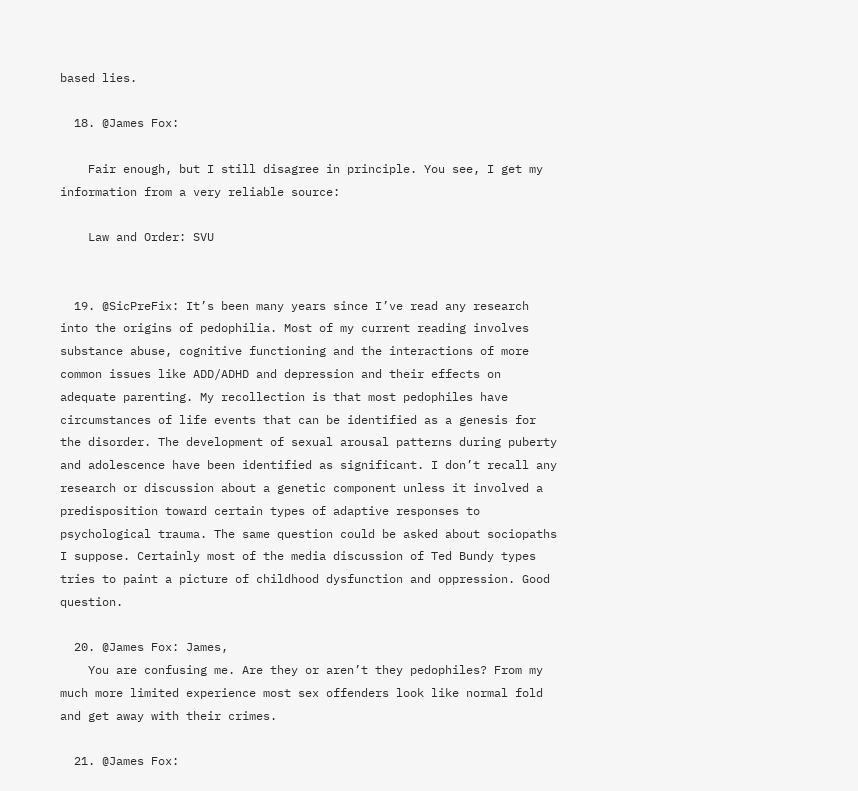based lies.

  18. @James Fox:

    Fair enough, but I still disagree in principle. You see, I get my information from a very reliable source:

    Law and Order: SVU


  19. @SicPreFix: It’s been many years since I’ve read any research into the origins of pedophilia. Most of my current reading involves substance abuse, cognitive functioning and the interactions of more common issues like ADD/ADHD and depression and their effects on adequate parenting. My recollection is that most pedophiles have circumstances of life events that can be identified as a genesis for the disorder. The development of sexual arousal patterns during puberty and adolescence have been identified as significant. I don’t recall any research or discussion about a genetic component unless it involved a predisposition toward certain types of adaptive responses to psychological trauma. The same question could be asked about sociopaths I suppose. Certainly most of the media discussion of Ted Bundy types tries to paint a picture of childhood dysfunction and oppression. Good question.

  20. @James Fox: James,
    You are confusing me. Are they or aren’t they pedophiles? From my much more limited experience most sex offenders look like normal fold and get away with their crimes.

  21. @James Fox: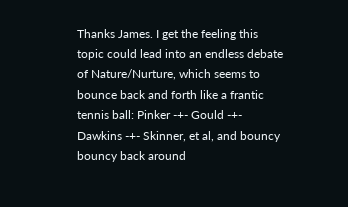Thanks James. I get the feeling this topic could lead into an endless debate of Nature/Nurture, which seems to bounce back and forth like a frantic tennis ball: Pinker -+- Gould -+- Dawkins -+- Skinner, et al, and bouncy bouncy back around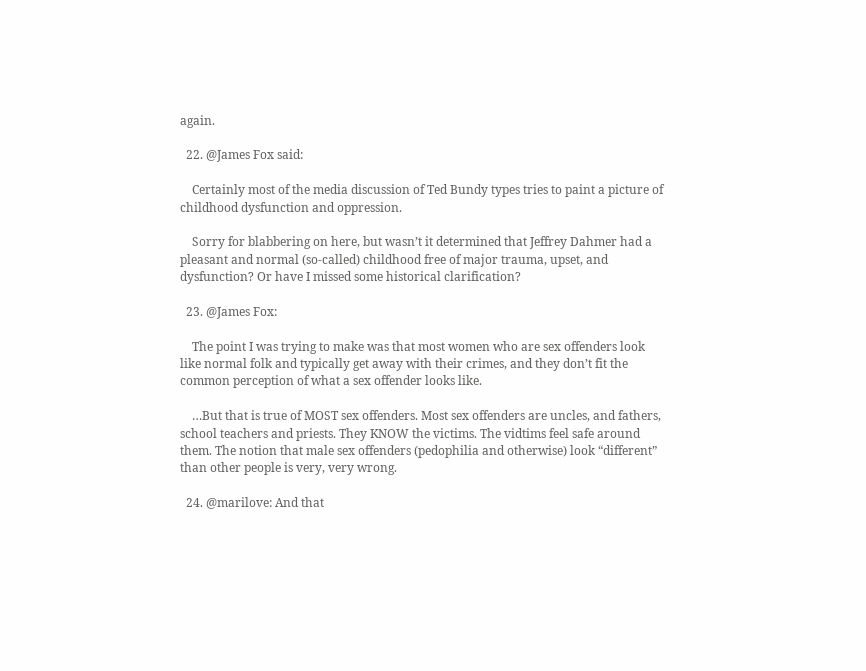again.

  22. @James Fox said:

    Certainly most of the media discussion of Ted Bundy types tries to paint a picture of childhood dysfunction and oppression.

    Sorry for blabbering on here, but wasn’t it determined that Jeffrey Dahmer had a pleasant and normal (so-called) childhood free of major trauma, upset, and dysfunction? Or have I missed some historical clarification?

  23. @James Fox:

    The point I was trying to make was that most women who are sex offenders look like normal folk and typically get away with their crimes, and they don’t fit the common perception of what a sex offender looks like.

    …But that is true of MOST sex offenders. Most sex offenders are uncles, and fathers, school teachers and priests. They KNOW the victims. The vidtims feel safe around them. The notion that male sex offenders (pedophilia and otherwise) look “different” than other people is very, very wrong.

  24. @marilove: And that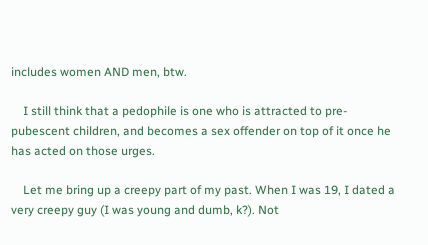includes women AND men, btw.

    I still think that a pedophile is one who is attracted to pre-pubescent children, and becomes a sex offender on top of it once he has acted on those urges.

    Let me bring up a creepy part of my past. When I was 19, I dated a very creepy guy (I was young and dumb, k?). Not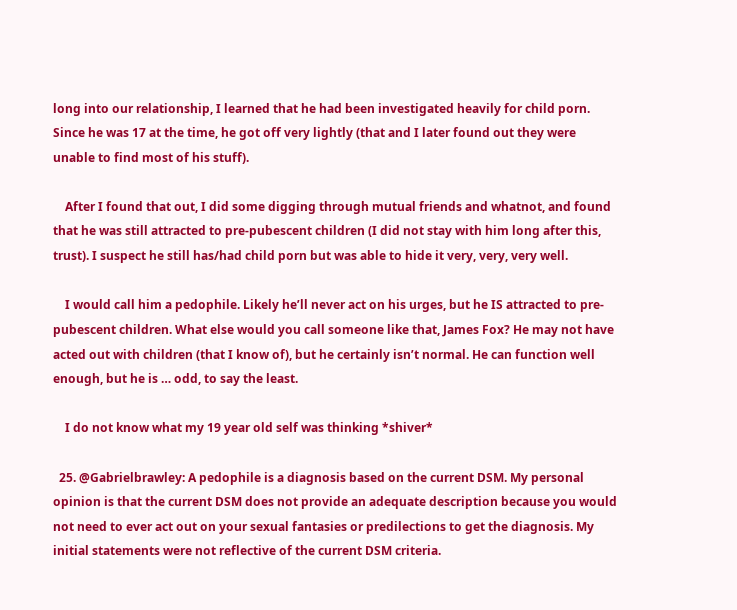long into our relationship, I learned that he had been investigated heavily for child porn. Since he was 17 at the time, he got off very lightly (that and I later found out they were unable to find most of his stuff).

    After I found that out, I did some digging through mutual friends and whatnot, and found that he was still attracted to pre-pubescent children (I did not stay with him long after this, trust). I suspect he still has/had child porn but was able to hide it very, very, very well.

    I would call him a pedophile. Likely he’ll never act on his urges, but he IS attracted to pre-pubescent children. What else would you call someone like that, James Fox? He may not have acted out with children (that I know of), but he certainly isn’t normal. He can function well enough, but he is … odd, to say the least.

    I do not know what my 19 year old self was thinking *shiver*

  25. @Gabrielbrawley: A pedophile is a diagnosis based on the current DSM. My personal opinion is that the current DSM does not provide an adequate description because you would not need to ever act out on your sexual fantasies or predilections to get the diagnosis. My initial statements were not reflective of the current DSM criteria.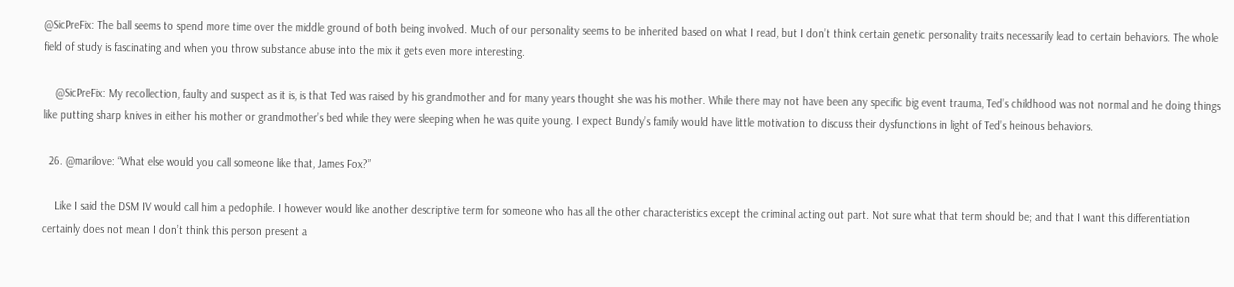@SicPreFix: The ball seems to spend more time over the middle ground of both being involved. Much of our personality seems to be inherited based on what I read, but I don’t think certain genetic personality traits necessarily lead to certain behaviors. The whole field of study is fascinating and when you throw substance abuse into the mix it gets even more interesting.

    @SicPreFix: My recollection, faulty and suspect as it is, is that Ted was raised by his grandmother and for many years thought she was his mother. While there may not have been any specific big event trauma, Ted’s childhood was not normal and he doing things like putting sharp knives in either his mother or grandmother’s bed while they were sleeping when he was quite young. I expect Bundy’s family would have little motivation to discuss their dysfunctions in light of Ted’s heinous behaviors.

  26. @marilove: “What else would you call someone like that, James Fox?”

    Like I said the DSM IV would call him a pedophile. I however would like another descriptive term for someone who has all the other characteristics except the criminal acting out part. Not sure what that term should be; and that I want this differentiation certainly does not mean I don’t think this person present a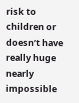risk to children or doesn’t have really huge nearly impossible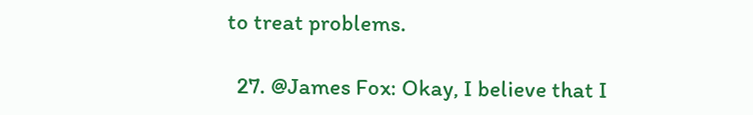to treat problems.

  27. @James Fox: Okay, I believe that I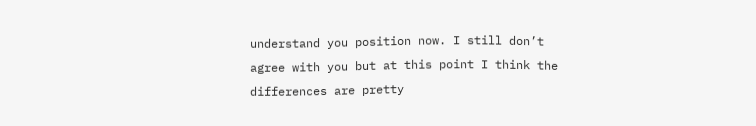understand you position now. I still don’t agree with you but at this point I think the differences are pretty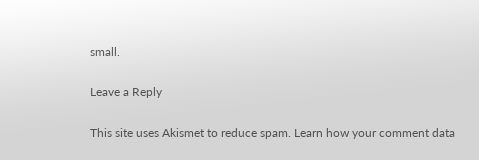small.

Leave a Reply

This site uses Akismet to reduce spam. Learn how your comment data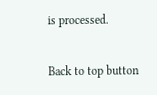is processed.

Back to top button